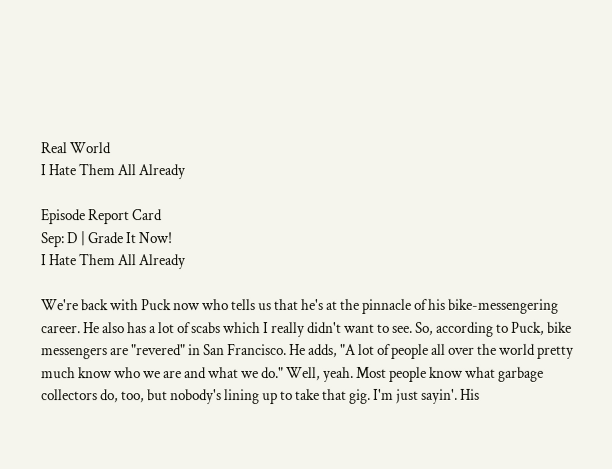Real World
I Hate Them All Already

Episode Report Card
Sep: D | Grade It Now!
I Hate Them All Already

We're back with Puck now who tells us that he's at the pinnacle of his bike-messengering career. He also has a lot of scabs which I really didn't want to see. So, according to Puck, bike messengers are "revered" in San Francisco. He adds, "A lot of people all over the world pretty much know who we are and what we do." Well, yeah. Most people know what garbage collectors do, too, but nobody's lining up to take that gig. I'm just sayin'. His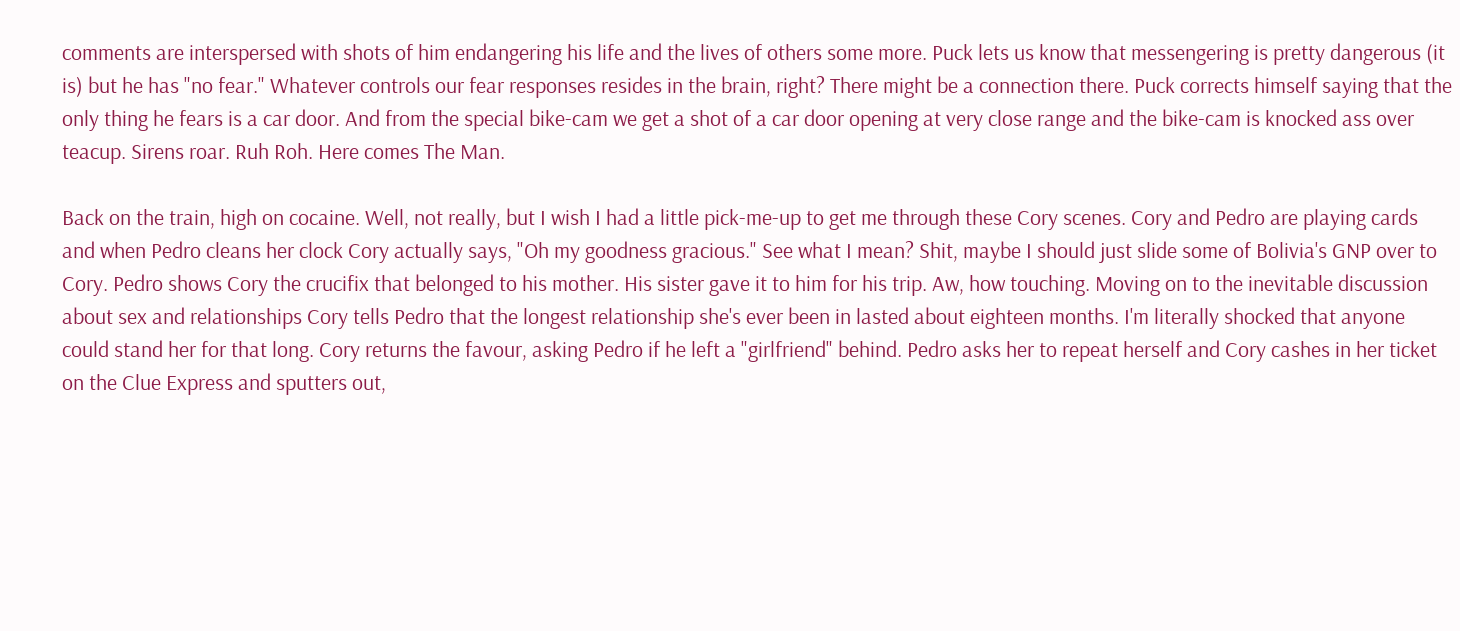comments are interspersed with shots of him endangering his life and the lives of others some more. Puck lets us know that messengering is pretty dangerous (it is) but he has "no fear." Whatever controls our fear responses resides in the brain, right? There might be a connection there. Puck corrects himself saying that the only thing he fears is a car door. And from the special bike-cam we get a shot of a car door opening at very close range and the bike-cam is knocked ass over teacup. Sirens roar. Ruh Roh. Here comes The Man.

Back on the train, high on cocaine. Well, not really, but I wish I had a little pick-me-up to get me through these Cory scenes. Cory and Pedro are playing cards and when Pedro cleans her clock Cory actually says, "Oh my goodness gracious." See what I mean? Shit, maybe I should just slide some of Bolivia's GNP over to Cory. Pedro shows Cory the crucifix that belonged to his mother. His sister gave it to him for his trip. Aw, how touching. Moving on to the inevitable discussion about sex and relationships Cory tells Pedro that the longest relationship she's ever been in lasted about eighteen months. I'm literally shocked that anyone could stand her for that long. Cory returns the favour, asking Pedro if he left a "girlfriend" behind. Pedro asks her to repeat herself and Cory cashes in her ticket on the Clue Express and sputters out,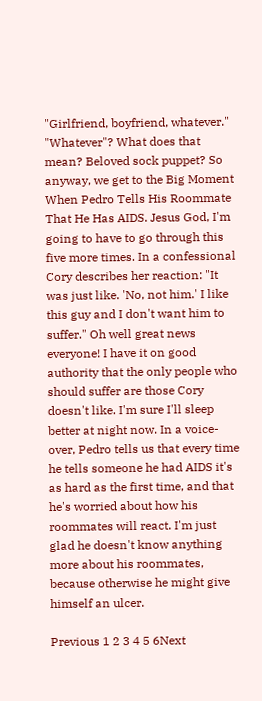"Girlfriend, boyfriend, whatever." "Whatever"? What does that mean? Beloved sock puppet? So anyway, we get to the Big Moment When Pedro Tells His Roommate That He Has AIDS. Jesus God, I'm going to have to go through this five more times. In a confessional Cory describes her reaction: "It was just like. 'No, not him.' I like this guy and I don't want him to suffer." Oh well great news everyone! I have it on good authority that the only people who should suffer are those Cory doesn't like. I'm sure I'll sleep better at night now. In a voice-over, Pedro tells us that every time he tells someone he had AIDS it's as hard as the first time, and that he's worried about how his roommates will react. I'm just glad he doesn't know anything more about his roommates, because otherwise he might give himself an ulcer.

Previous 1 2 3 4 5 6Next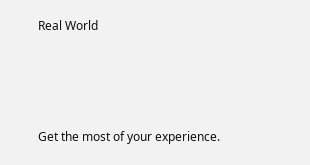Real World




Get the most of your experience.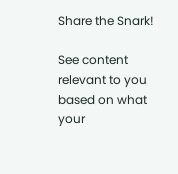Share the Snark!

See content relevant to you based on what your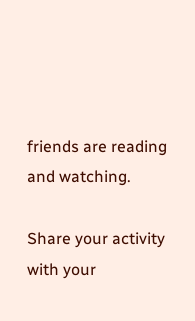friends are reading and watching.

Share your activity with your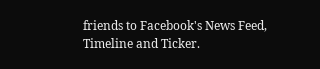friends to Facebook's News Feed, Timeline and Ticker.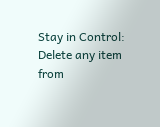Stay in Control: Delete any item from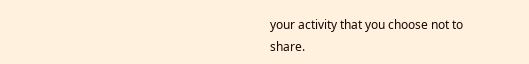your activity that you choose not to share.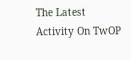The Latest Activity On TwOP